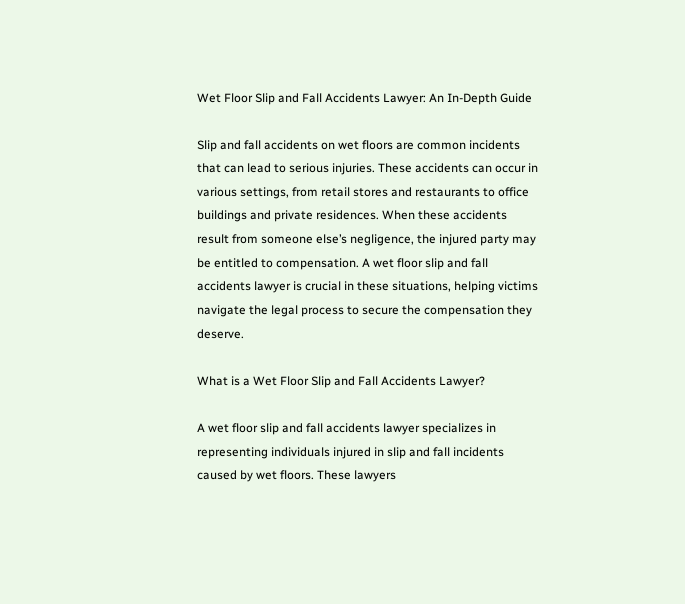Wet Floor Slip and Fall Accidents Lawyer: An In-Depth Guide

Slip and fall accidents on wet floors are common incidents that can lead to serious injuries. These accidents can occur in various settings, from retail stores and restaurants to office buildings and private residences. When these accidents result from someone else’s negligence, the injured party may be entitled to compensation. A wet floor slip and fall accidents lawyer is crucial in these situations, helping victims navigate the legal process to secure the compensation they deserve.

What is a Wet Floor Slip and Fall Accidents Lawyer?

A wet floor slip and fall accidents lawyer specializes in representing individuals injured in slip and fall incidents caused by wet floors. These lawyers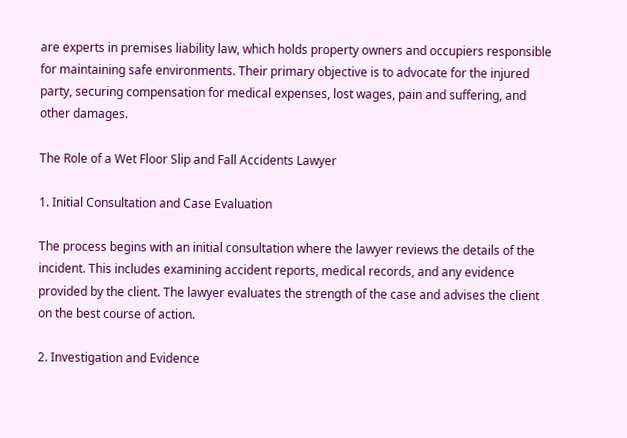are experts in premises liability law, which holds property owners and occupiers responsible for maintaining safe environments. Their primary objective is to advocate for the injured party, securing compensation for medical expenses, lost wages, pain and suffering, and other damages.

The Role of a Wet Floor Slip and Fall Accidents Lawyer

1. Initial Consultation and Case Evaluation

The process begins with an initial consultation where the lawyer reviews the details of the incident. This includes examining accident reports, medical records, and any evidence provided by the client. The lawyer evaluates the strength of the case and advises the client on the best course of action.

2. Investigation and Evidence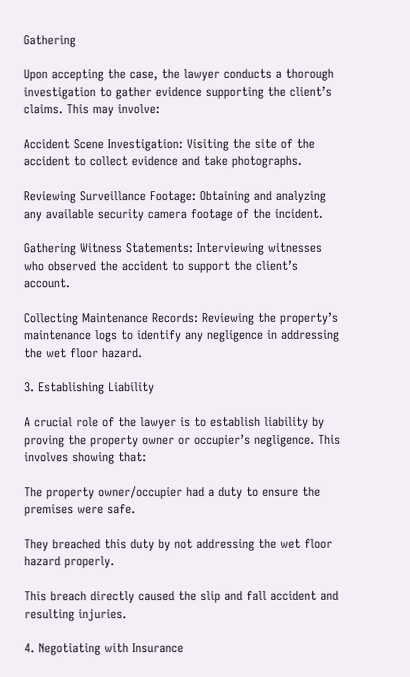Gathering

Upon accepting the case, the lawyer conducts a thorough investigation to gather evidence supporting the client’s claims. This may involve:

Accident Scene Investigation: Visiting the site of the accident to collect evidence and take photographs.

Reviewing Surveillance Footage: Obtaining and analyzing any available security camera footage of the incident.

Gathering Witness Statements: Interviewing witnesses who observed the accident to support the client’s account.

Collecting Maintenance Records: Reviewing the property’s maintenance logs to identify any negligence in addressing the wet floor hazard.

3. Establishing Liability

A crucial role of the lawyer is to establish liability by proving the property owner or occupier’s negligence. This involves showing that:

The property owner/occupier had a duty to ensure the premises were safe.

They breached this duty by not addressing the wet floor hazard properly.

This breach directly caused the slip and fall accident and resulting injuries.

4. Negotiating with Insurance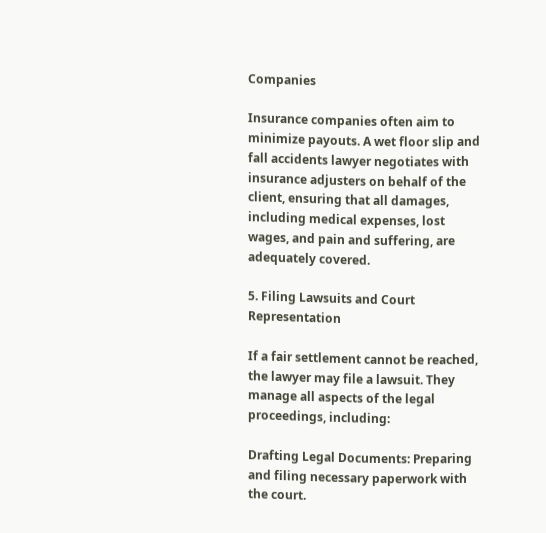Companies

Insurance companies often aim to minimize payouts. A wet floor slip and fall accidents lawyer negotiates with insurance adjusters on behalf of the client, ensuring that all damages, including medical expenses, lost wages, and pain and suffering, are adequately covered.

5. Filing Lawsuits and Court Representation

If a fair settlement cannot be reached, the lawyer may file a lawsuit. They manage all aspects of the legal proceedings, including:

Drafting Legal Documents: Preparing and filing necessary paperwork with the court.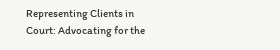Representing Clients in Court: Advocating for the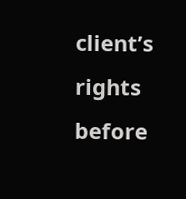client’s rights before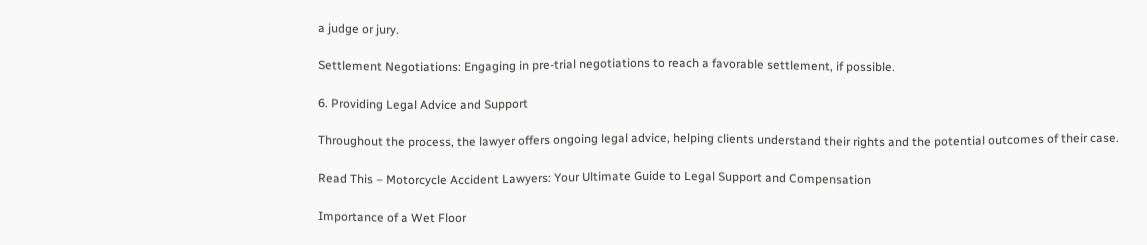a judge or jury.

Settlement Negotiations: Engaging in pre-trial negotiations to reach a favorable settlement, if possible.

6. Providing Legal Advice and Support

Throughout the process, the lawyer offers ongoing legal advice, helping clients understand their rights and the potential outcomes of their case.

Read This – Motorcycle Accident Lawyers: Your Ultimate Guide to Legal Support and Compensation

Importance of a Wet Floor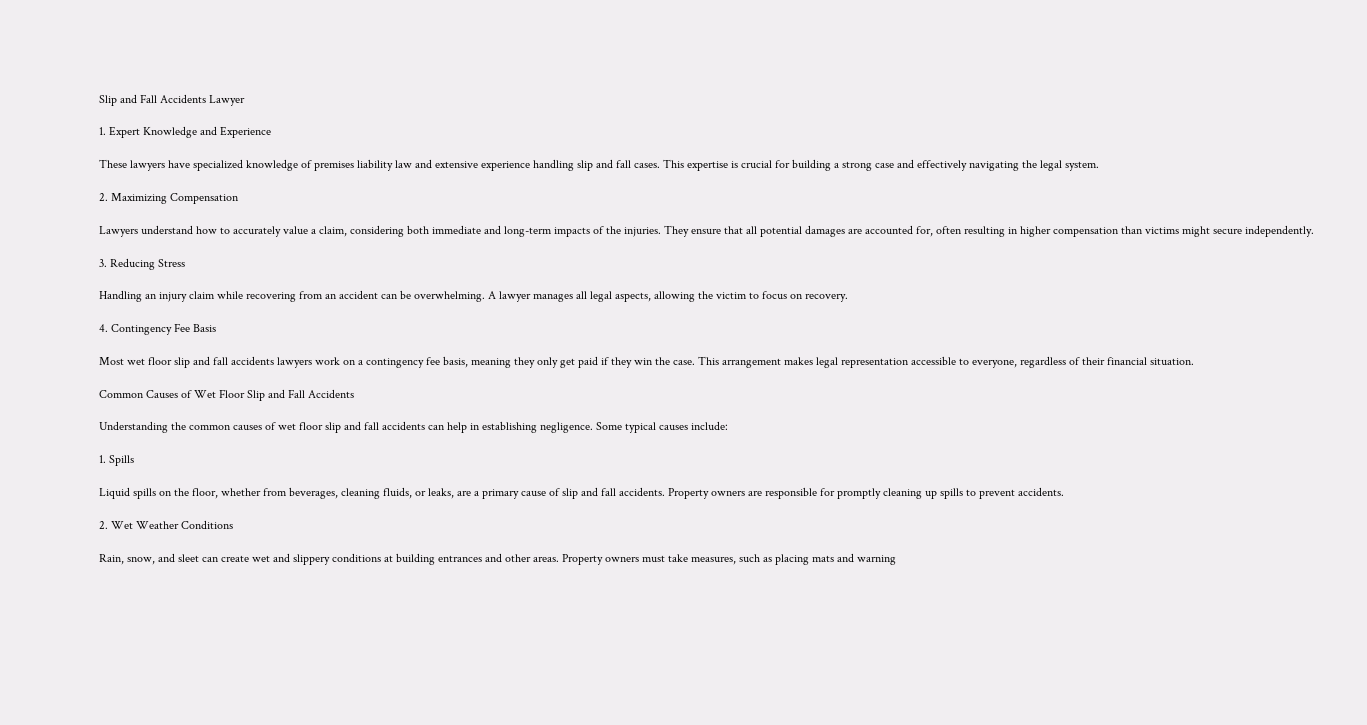Slip and Fall Accidents Lawyer

1. Expert Knowledge and Experience

These lawyers have specialized knowledge of premises liability law and extensive experience handling slip and fall cases. This expertise is crucial for building a strong case and effectively navigating the legal system.

2. Maximizing Compensation

Lawyers understand how to accurately value a claim, considering both immediate and long-term impacts of the injuries. They ensure that all potential damages are accounted for, often resulting in higher compensation than victims might secure independently.

3. Reducing Stress

Handling an injury claim while recovering from an accident can be overwhelming. A lawyer manages all legal aspects, allowing the victim to focus on recovery.

4. Contingency Fee Basis

Most wet floor slip and fall accidents lawyers work on a contingency fee basis, meaning they only get paid if they win the case. This arrangement makes legal representation accessible to everyone, regardless of their financial situation.

Common Causes of Wet Floor Slip and Fall Accidents

Understanding the common causes of wet floor slip and fall accidents can help in establishing negligence. Some typical causes include:

1. Spills

Liquid spills on the floor, whether from beverages, cleaning fluids, or leaks, are a primary cause of slip and fall accidents. Property owners are responsible for promptly cleaning up spills to prevent accidents.

2. Wet Weather Conditions

Rain, snow, and sleet can create wet and slippery conditions at building entrances and other areas. Property owners must take measures, such as placing mats and warning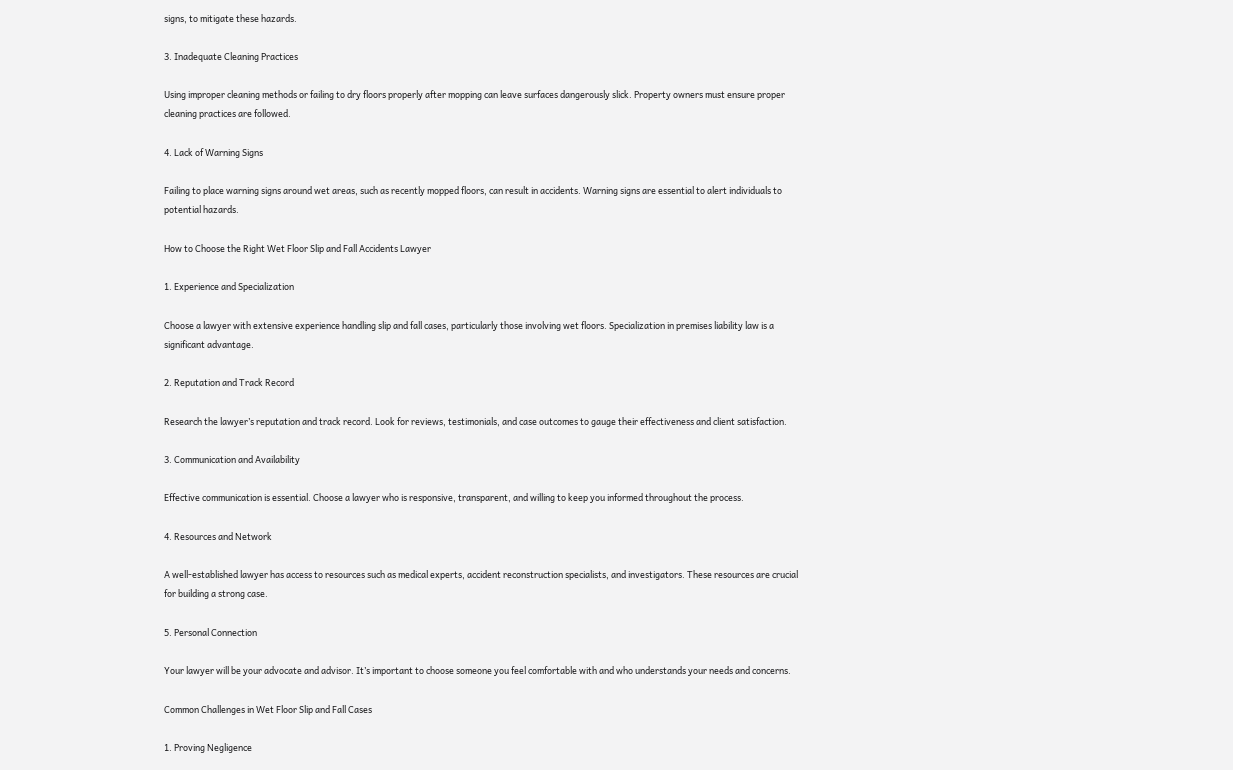signs, to mitigate these hazards.

3. Inadequate Cleaning Practices

Using improper cleaning methods or failing to dry floors properly after mopping can leave surfaces dangerously slick. Property owners must ensure proper cleaning practices are followed.

4. Lack of Warning Signs

Failing to place warning signs around wet areas, such as recently mopped floors, can result in accidents. Warning signs are essential to alert individuals to potential hazards.

How to Choose the Right Wet Floor Slip and Fall Accidents Lawyer

1. Experience and Specialization

Choose a lawyer with extensive experience handling slip and fall cases, particularly those involving wet floors. Specialization in premises liability law is a significant advantage.

2. Reputation and Track Record

Research the lawyer’s reputation and track record. Look for reviews, testimonials, and case outcomes to gauge their effectiveness and client satisfaction.

3. Communication and Availability

Effective communication is essential. Choose a lawyer who is responsive, transparent, and willing to keep you informed throughout the process.

4. Resources and Network

A well-established lawyer has access to resources such as medical experts, accident reconstruction specialists, and investigators. These resources are crucial for building a strong case.

5. Personal Connection

Your lawyer will be your advocate and advisor. It’s important to choose someone you feel comfortable with and who understands your needs and concerns.

Common Challenges in Wet Floor Slip and Fall Cases

1. Proving Negligence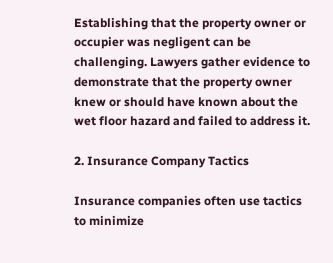Establishing that the property owner or occupier was negligent can be challenging. Lawyers gather evidence to demonstrate that the property owner knew or should have known about the wet floor hazard and failed to address it.

2. Insurance Company Tactics

Insurance companies often use tactics to minimize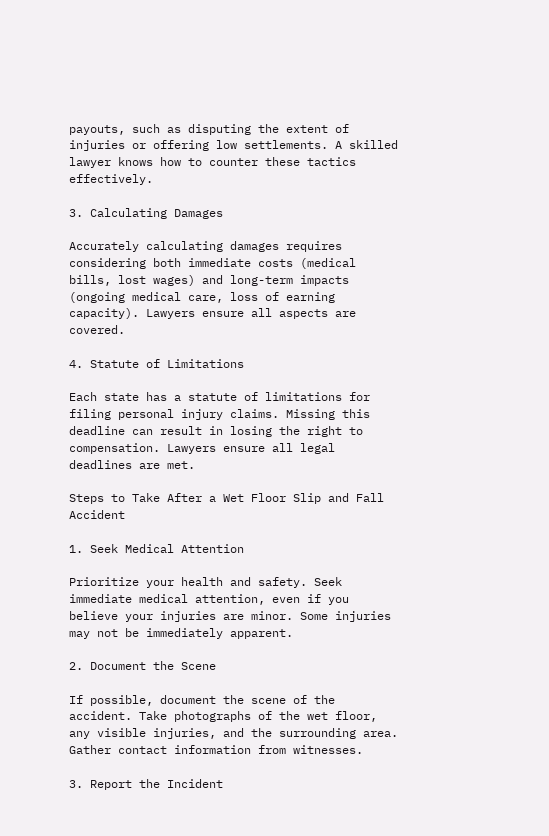payouts, such as disputing the extent of injuries or offering low settlements. A skilled lawyer knows how to counter these tactics effectively.

3. Calculating Damages

Accurately calculating damages requires considering both immediate costs (medical bills, lost wages) and long-term impacts (ongoing medical care, loss of earning capacity). Lawyers ensure all aspects are covered.

4. Statute of Limitations

Each state has a statute of limitations for filing personal injury claims. Missing this deadline can result in losing the right to compensation. Lawyers ensure all legal deadlines are met.

Steps to Take After a Wet Floor Slip and Fall Accident

1. Seek Medical Attention

Prioritize your health and safety. Seek immediate medical attention, even if you believe your injuries are minor. Some injuries may not be immediately apparent.

2. Document the Scene

If possible, document the scene of the accident. Take photographs of the wet floor, any visible injuries, and the surrounding area. Gather contact information from witnesses.

3. Report the Incident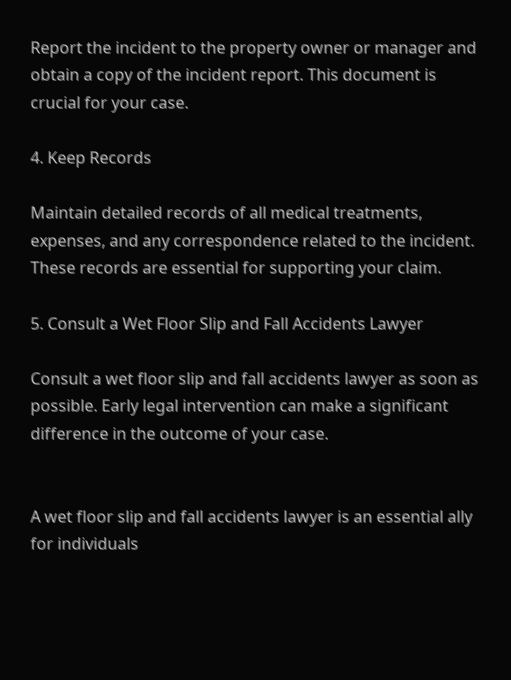Report the incident to the property owner or manager and obtain a copy of the incident report. This document is crucial for your case.

4. Keep Records

Maintain detailed records of all medical treatments, expenses, and any correspondence related to the incident. These records are essential for supporting your claim.

5. Consult a Wet Floor Slip and Fall Accidents Lawyer

Consult a wet floor slip and fall accidents lawyer as soon as possible. Early legal intervention can make a significant difference in the outcome of your case.


A wet floor slip and fall accidents lawyer is an essential ally for individuals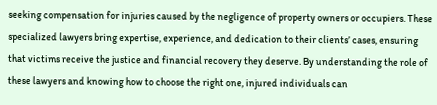seeking compensation for injuries caused by the negligence of property owners or occupiers. These specialized lawyers bring expertise, experience, and dedication to their clients’ cases, ensuring that victims receive the justice and financial recovery they deserve. By understanding the role of these lawyers and knowing how to choose the right one, injured individuals can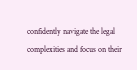confidently navigate the legal complexities and focus on their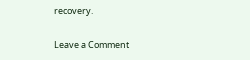recovery.

Leave a Comment